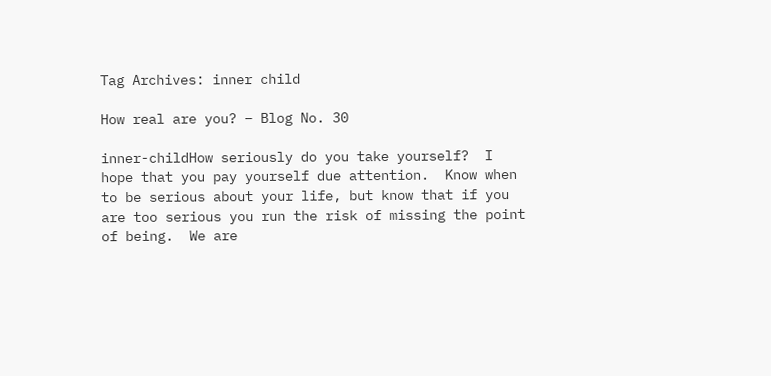Tag Archives: inner child

How real are you? – Blog No. 30

inner-childHow seriously do you take yourself?  I hope that you pay yourself due attention.  Know when to be serious about your life, but know that if you are too serious you run the risk of missing the point of being.  We are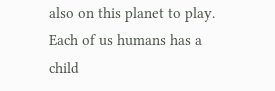also on this planet to play.  Each of us humans has a child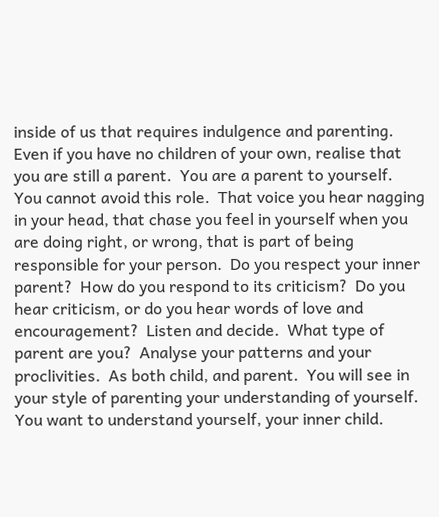inside of us that requires indulgence and parenting.  Even if you have no children of your own, realise that you are still a parent.  You are a parent to yourself.  You cannot avoid this role.  That voice you hear nagging in your head, that chase you feel in yourself when you are doing right, or wrong, that is part of being responsible for your person.  Do you respect your inner parent?  How do you respond to its criticism?  Do you hear criticism, or do you hear words of love and encouragement?  Listen and decide.  What type of parent are you?  Analyse your patterns and your proclivities.  As both child, and parent.  You will see in your style of parenting your understanding of yourself.  You want to understand yourself, your inner child.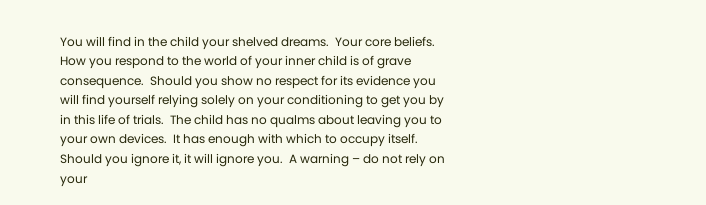You will find in the child your shelved dreams.  Your core beliefs.  How you respond to the world of your inner child is of grave consequence.  Should you show no respect for its evidence you will find yourself relying solely on your conditioning to get you by in this life of trials.  The child has no qualms about leaving you to your own devices.  It has enough with which to occupy itself.  Should you ignore it, it will ignore you.  A warning – do not rely on your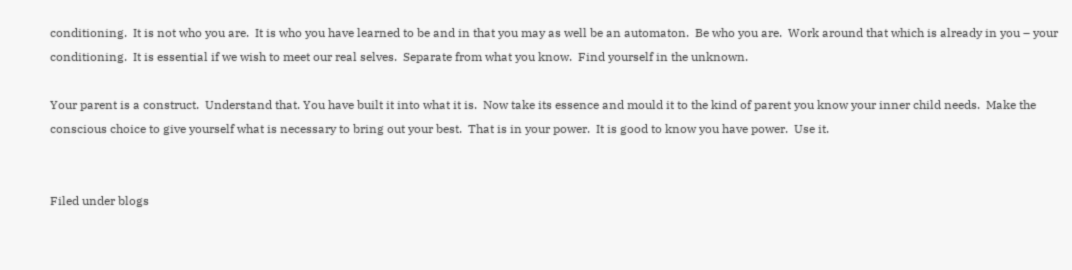conditioning.  It is not who you are.  It is who you have learned to be and in that you may as well be an automaton.  Be who you are.  Work around that which is already in you – your conditioning.  It is essential if we wish to meet our real selves.  Separate from what you know.  Find yourself in the unknown.

Your parent is a construct.  Understand that. You have built it into what it is.  Now take its essence and mould it to the kind of parent you know your inner child needs.  Make the conscious choice to give yourself what is necessary to bring out your best.  That is in your power.  It is good to know you have power.  Use it.


Filed under blogs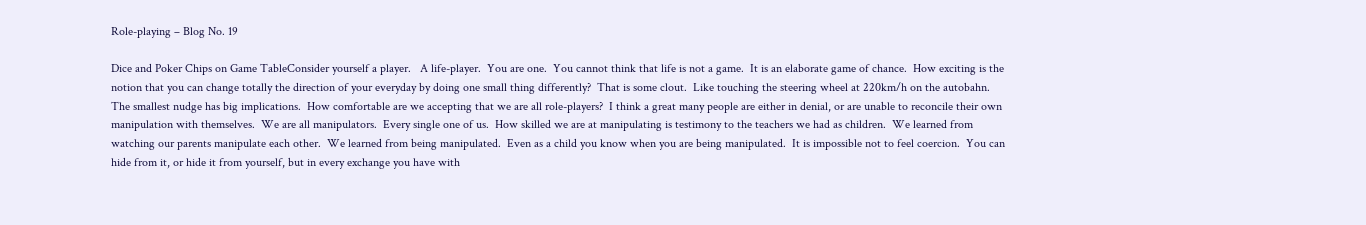Role-playing – Blog No. 19

Dice and Poker Chips on Game TableConsider yourself a player.   A life-player.  You are one.  You cannot think that life is not a game.  It is an elaborate game of chance.  How exciting is the notion that you can change totally the direction of your everyday by doing one small thing differently?  That is some clout.  Like touching the steering wheel at 220km/h on the autobahn.  The smallest nudge has big implications.  How comfortable are we accepting that we are all role-players?  I think a great many people are either in denial, or are unable to reconcile their own manipulation with themselves.  We are all manipulators.  Every single one of us.  How skilled we are at manipulating is testimony to the teachers we had as children.  We learned from watching our parents manipulate each other.  We learned from being manipulated.  Even as a child you know when you are being manipulated.  It is impossible not to feel coercion.  You can hide from it, or hide it from yourself, but in every exchange you have with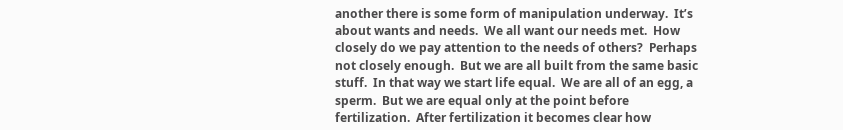another there is some form of manipulation underway.  It’s about wants and needs.  We all want our needs met.  How closely do we pay attention to the needs of others?  Perhaps not closely enough.  But we are all built from the same basic stuff.  In that way we start life equal.  We are all of an egg, a sperm.  But we are equal only at the point before fertilization.  After fertilization it becomes clear how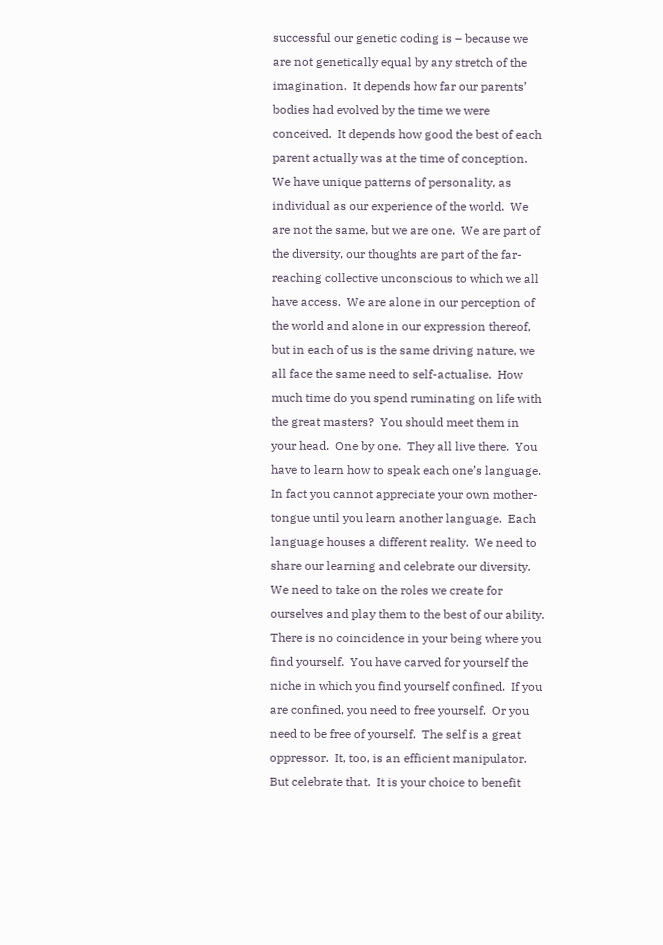successful our genetic coding is – because we are not genetically equal by any stretch of the imagination.  It depends how far our parents’ bodies had evolved by the time we were conceived.  It depends how good the best of each parent actually was at the time of conception.  We have unique patterns of personality, as individual as our experience of the world.  We are not the same, but we are one.  We are part of the diversity, our thoughts are part of the far-reaching collective unconscious to which we all have access.  We are alone in our perception of the world and alone in our expression thereof, but in each of us is the same driving nature, we all face the same need to self-actualise.  How much time do you spend ruminating on life with the great masters?  You should meet them in your head.  One by one.  They all live there.  You have to learn how to speak each one’s language.  In fact you cannot appreciate your own mother-tongue until you learn another language.  Each language houses a different reality.  We need to share our learning and celebrate our diversity.  We need to take on the roles we create for ourselves and play them to the best of our ability.  There is no coincidence in your being where you find yourself.  You have carved for yourself the niche in which you find yourself confined.  If you are confined, you need to free yourself.  Or you need to be free of yourself.  The self is a great oppressor.  It, too, is an efficient manipulator.  But celebrate that.  It is your choice to benefit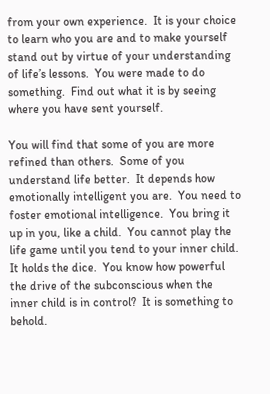from your own experience.  It is your choice to learn who you are and to make yourself stand out by virtue of your understanding of life’s lessons.  You were made to do something.  Find out what it is by seeing where you have sent yourself.

You will find that some of you are more refined than others.  Some of you understand life better.  It depends how emotionally intelligent you are.  You need to foster emotional intelligence.  You bring it up in you, like a child.  You cannot play the life game until you tend to your inner child.  It holds the dice.  You know how powerful the drive of the subconscious when the inner child is in control?  It is something to behold.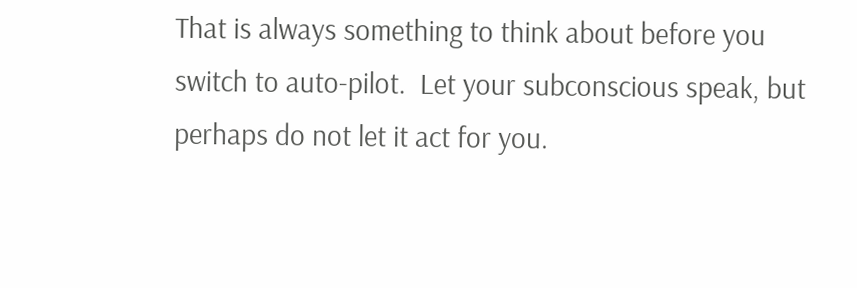That is always something to think about before you switch to auto-pilot.  Let your subconscious speak, but perhaps do not let it act for you.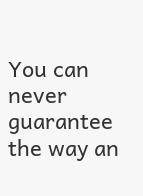You can never guarantee the way an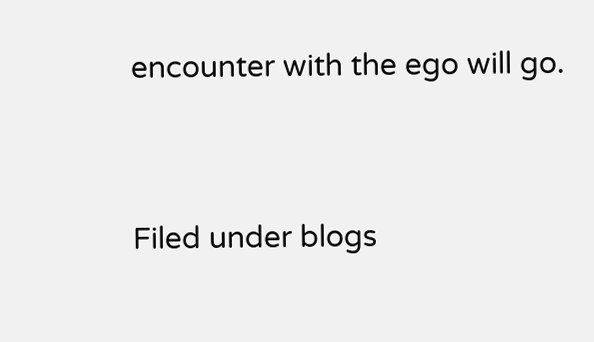encounter with the ego will go.


Filed under blogs